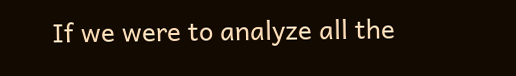If we were to analyze all the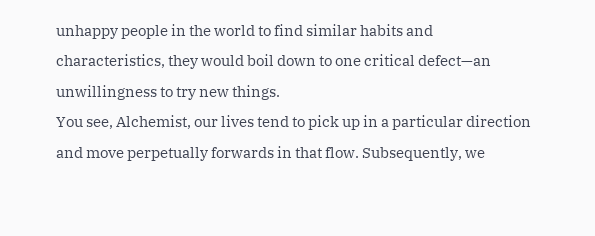unhappy people in the world to find similar habits and characteristics, they would boil down to one critical defect—an unwillingness to try new things.
You see, Alchemist, our lives tend to pick up in a particular direction and move perpetually forwards in that flow. Subsequently, we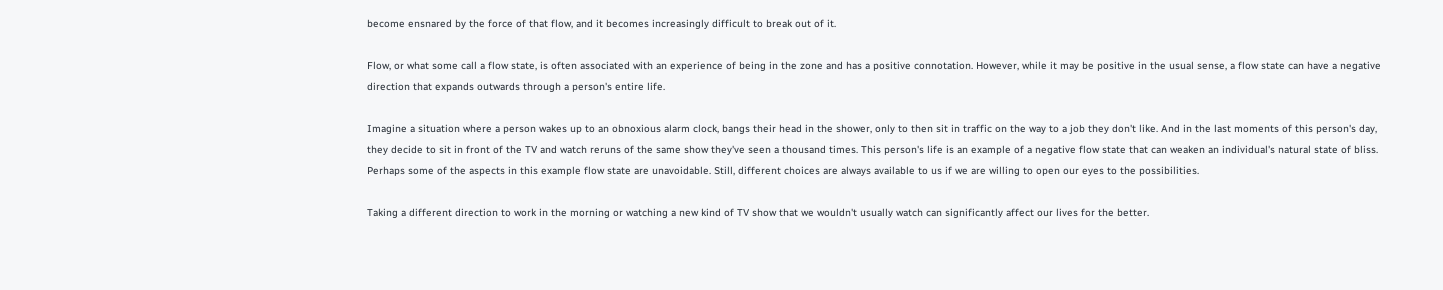become ensnared by the force of that flow, and it becomes increasingly difficult to break out of it.

Flow, or what some call a flow state, is often associated with an experience of being in the zone and has a positive connotation. However, while it may be positive in the usual sense, a flow state can have a negative direction that expands outwards through a person's entire life.

Imagine a situation where a person wakes up to an obnoxious alarm clock, bangs their head in the shower, only to then sit in traffic on the way to a job they don't like. And in the last moments of this person's day, they decide to sit in front of the TV and watch reruns of the same show they've seen a thousand times. This person's life is an example of a negative flow state that can weaken an individual's natural state of bliss.
Perhaps some of the aspects in this example flow state are unavoidable. Still, different choices are always available to us if we are willing to open our eyes to the possibilities.

Taking a different direction to work in the morning or watching a new kind of TV show that we wouldn't usually watch can significantly affect our lives for the better.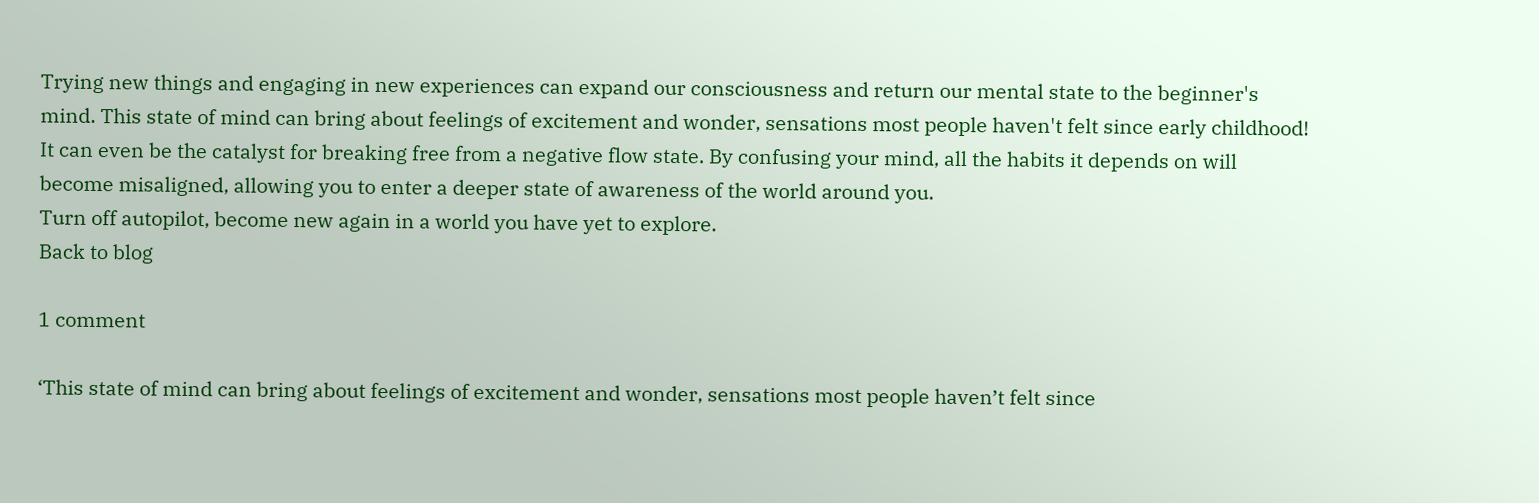Trying new things and engaging in new experiences can expand our consciousness and return our mental state to the beginner's mind. This state of mind can bring about feelings of excitement and wonder, sensations most people haven't felt since early childhood!
It can even be the catalyst for breaking free from a negative flow state. By confusing your mind, all the habits it depends on will become misaligned, allowing you to enter a deeper state of awareness of the world around you.
Turn off autopilot, become new again in a world you have yet to explore.
Back to blog

1 comment

‘This state of mind can bring about feelings of excitement and wonder, sensations most people haven’t felt since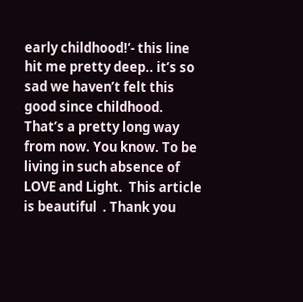early childhood!‘- this line hit me pretty deep.. it’s so sad we haven’t felt this good since childhood. That’s a pretty long way from now. You know. To be living in such absence of LOVE and Light.  This article is beautiful  . Thank you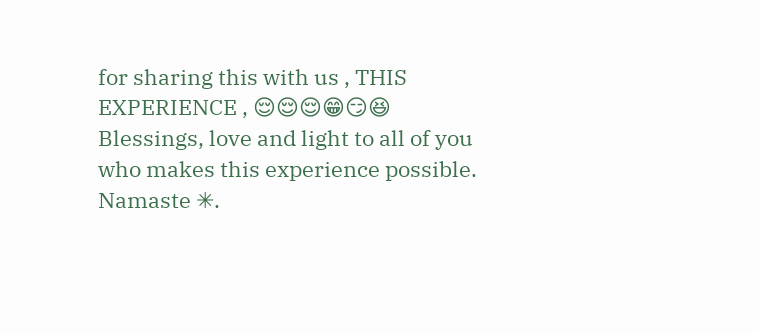for sharing this with us , THIS EXPERIENCE , 😌😌😌😁😏😆
Blessings, love and light to all of you who makes this experience possible.
Namaste ✳.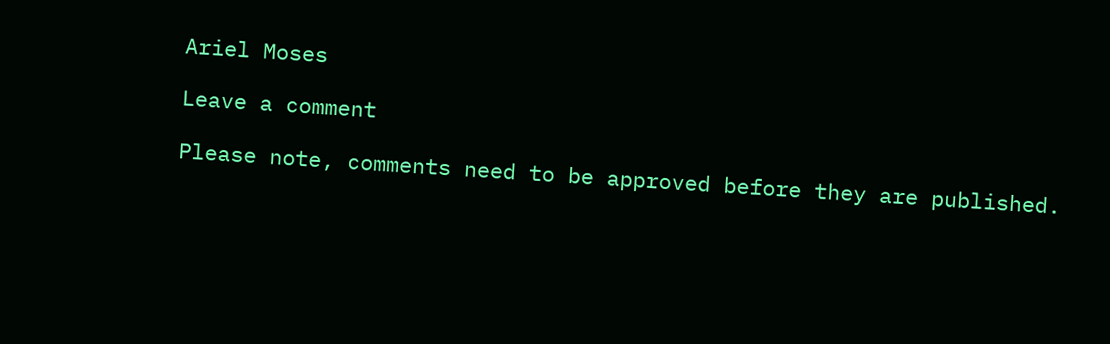Ariel Moses

Leave a comment

Please note, comments need to be approved before they are published.